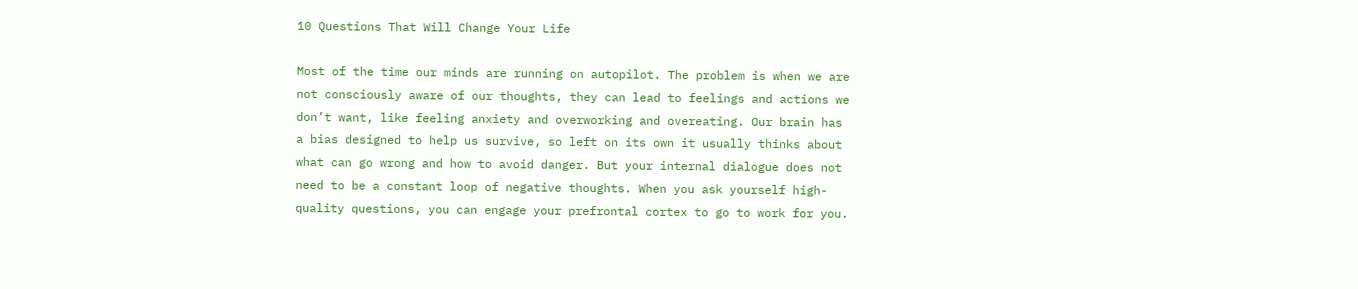10 Questions That Will Change Your Life

Most of the time our minds are running on autopilot. The problem is when we are not consciously aware of our thoughts, they can lead to feelings and actions we don’t want, like feeling anxiety and overworking and overeating. Our brain has a bias designed to help us survive, so left on its own it usually thinks about what can go wrong and how to avoid danger. But your internal dialogue does not need to be a constant loop of negative thoughts. When you ask yourself high-quality questions, you can engage your prefrontal cortex to go to work for you.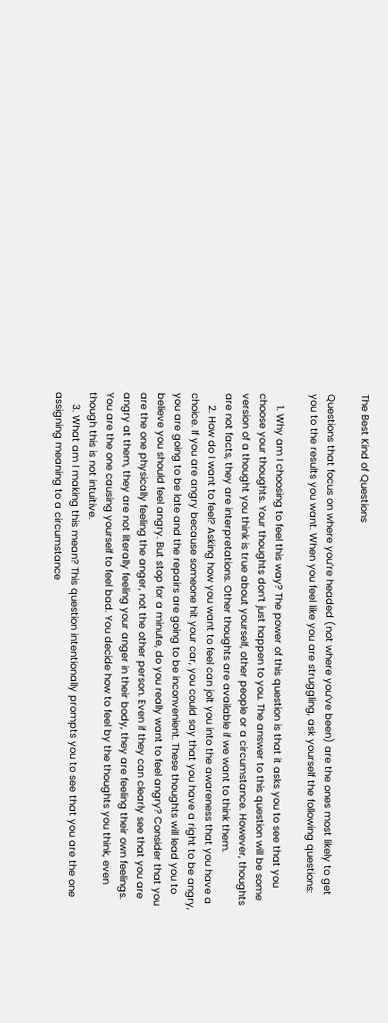The Best Kind of Questions

Questions that focus on where you’re headed (not where you’ve been) are the ones most likely to get you to the results you want. When you feel like you are struggling, ask yourself the following questions:

    1. Why am I choosing to feel this way? The power of this question is that it asks you to see that you choose your thoughts. Your thoughts don’t just happen to you. The answer to this question will be some version of a thought you think is true about yourself, other people or a circumstance. However, thoughts are not facts, they are interpretations. Other thoughts are available if we want to think them.
    2. How do I want to feel? Asking how you want to feel can jolt you into the awareness that you have a choice. If you are angry because someone hit your car, you could say that you have a right to be angry, you are going to be late and the repairs are going to be inconvenient. These thoughts will lead you to believe you should feel angry. But stop for a minute, do you really want to feel angry? Consider that you are the one physically feeling the anger, not the other person. Even if they can clearly see that you are angry at them, they are not literally feeling your anger in their body, they are feeling their own feelings. You are the one causing yourself to feel bad. You decide how to feel by the thoughts you think, even though this is not intuitive.
    3. What am I making this mean? This question intentionally prompts you to see that you are the one assigning meaning to a circumstance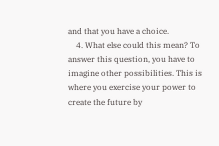and that you have a choice.
    4. What else could this mean? To answer this question, you have to imagine other possibilities. This is where you exercise your power to create the future by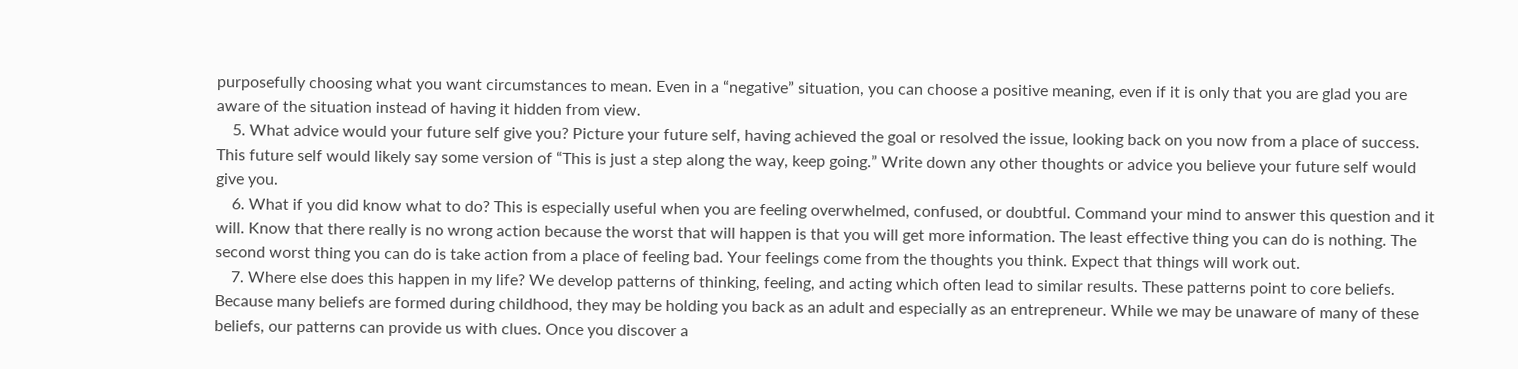purposefully choosing what you want circumstances to mean. Even in a “negative” situation, you can choose a positive meaning, even if it is only that you are glad you are aware of the situation instead of having it hidden from view.
    5. What advice would your future self give you? Picture your future self, having achieved the goal or resolved the issue, looking back on you now from a place of success. This future self would likely say some version of “This is just a step along the way, keep going.” Write down any other thoughts or advice you believe your future self would give you.
    6. What if you did know what to do? This is especially useful when you are feeling overwhelmed, confused, or doubtful. Command your mind to answer this question and it will. Know that there really is no wrong action because the worst that will happen is that you will get more information. The least effective thing you can do is nothing. The second worst thing you can do is take action from a place of feeling bad. Your feelings come from the thoughts you think. Expect that things will work out.
    7. Where else does this happen in my life? We develop patterns of thinking, feeling, and acting which often lead to similar results. These patterns point to core beliefs. Because many beliefs are formed during childhood, they may be holding you back as an adult and especially as an entrepreneur. While we may be unaware of many of these beliefs, our patterns can provide us with clues. Once you discover a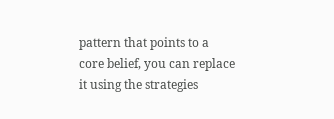pattern that points to a core belief, you can replace it using the strategies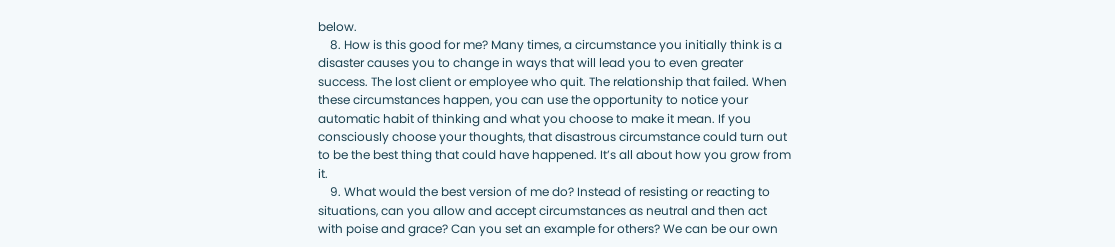below.
    8. How is this good for me? Many times, a circumstance you initially think is a disaster causes you to change in ways that will lead you to even greater success. The lost client or employee who quit. The relationship that failed. When these circumstances happen, you can use the opportunity to notice your automatic habit of thinking and what you choose to make it mean. If you consciously choose your thoughts, that disastrous circumstance could turn out to be the best thing that could have happened. It’s all about how you grow from it.
    9. What would the best version of me do? Instead of resisting or reacting to situations, can you allow and accept circumstances as neutral and then act with poise and grace? Can you set an example for others? We can be our own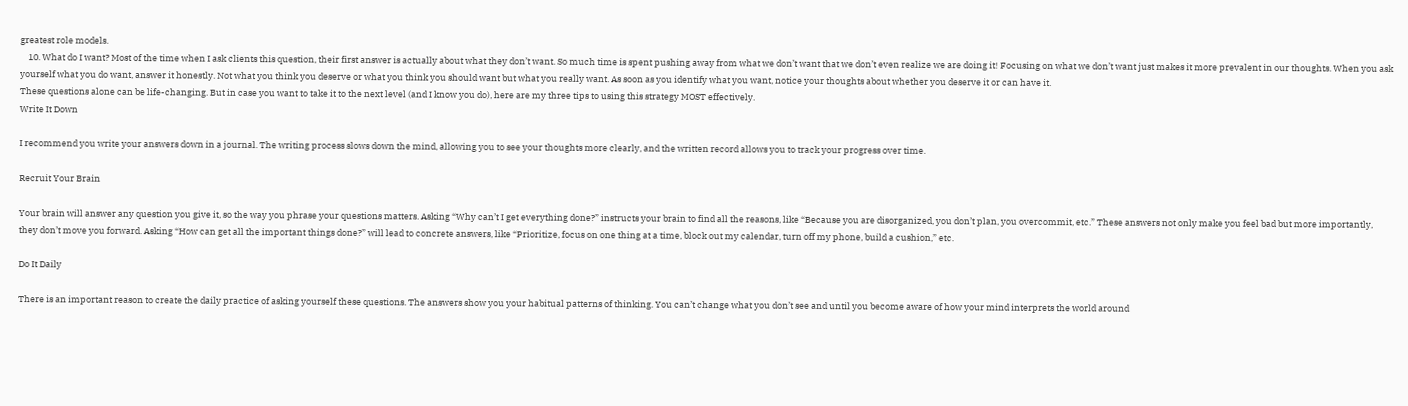greatest role models.
    10. What do I want? Most of the time when I ask clients this question, their first answer is actually about what they don’t want. So much time is spent pushing away from what we don’t want that we don’t even realize we are doing it! Focusing on what we don’t want just makes it more prevalent in our thoughts. When you ask yourself what you do want, answer it honestly. Not what you think you deserve or what you think you should want but what you really want. As soon as you identify what you want, notice your thoughts about whether you deserve it or can have it.
These questions alone can be life-changing. But in case you want to take it to the next level (and I know you do), here are my three tips to using this strategy MOST effectively.
Write It Down

I recommend you write your answers down in a journal. The writing process slows down the mind, allowing you to see your thoughts more clearly, and the written record allows you to track your progress over time.

Recruit Your Brain

Your brain will answer any question you give it, so the way you phrase your questions matters. Asking “Why can’t I get everything done?” instructs your brain to find all the reasons, like “Because you are disorganized, you don’t plan, you overcommit, etc.” These answers not only make you feel bad but more importantly, they don’t move you forward. Asking “How can get all the important things done?” will lead to concrete answers, like “Prioritize, focus on one thing at a time, block out my calendar, turn off my phone, build a cushion,” etc.

Do It Daily

There is an important reason to create the daily practice of asking yourself these questions. The answers show you your habitual patterns of thinking. You can’t change what you don’t see and until you become aware of how your mind interprets the world around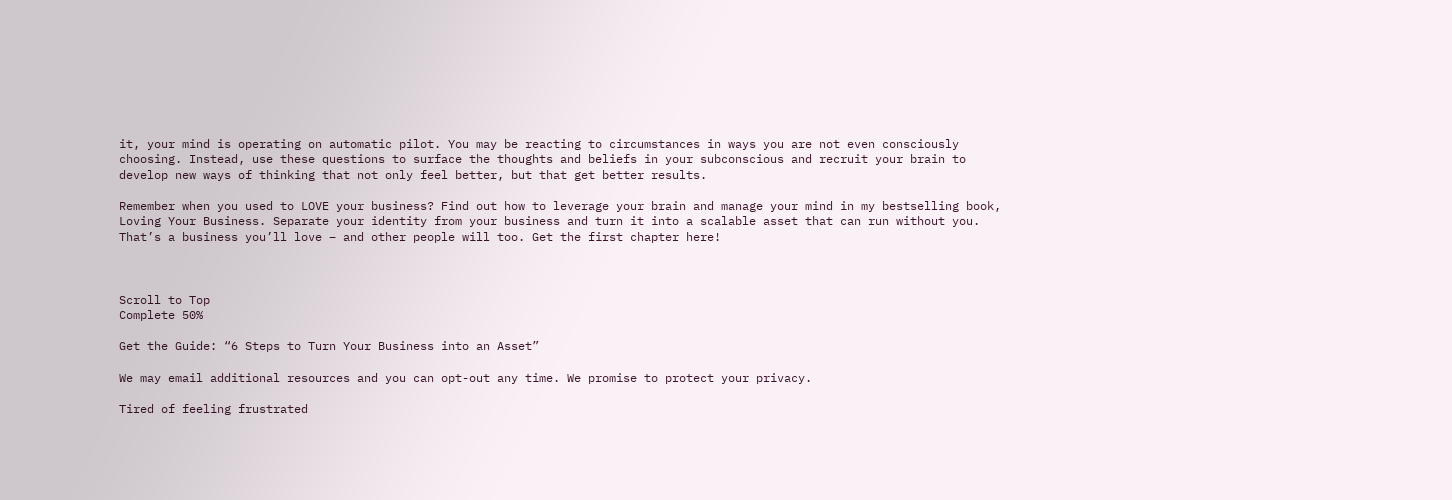it, your mind is operating on automatic pilot. You may be reacting to circumstances in ways you are not even consciously choosing. Instead, use these questions to surface the thoughts and beliefs in your subconscious and recruit your brain to develop new ways of thinking that not only feel better, but that get better results.

Remember when you used to LOVE your business? Find out how to leverage your brain and manage your mind in my bestselling book, Loving Your Business. Separate your identity from your business and turn it into a scalable asset that can run without you. That’s a business you’ll love – and other people will too. Get the first chapter here!



Scroll to Top
Complete 50%

Get the Guide: “6 Steps to Turn Your Business into an Asset”

We may email additional resources and you can opt-out any time. We promise to protect your privacy.

Tired of feeling frustrated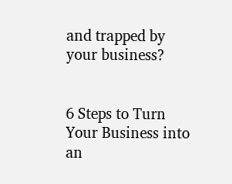and trapped by your business?


6 Steps to Turn Your Business into an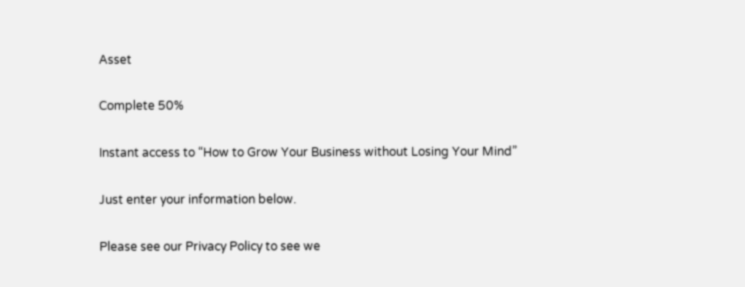Asset

Complete 50%

Instant access to “How to Grow Your Business without Losing Your Mind”

Just enter your information below.

Please see our Privacy Policy to see we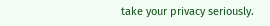take your privacy seriously.